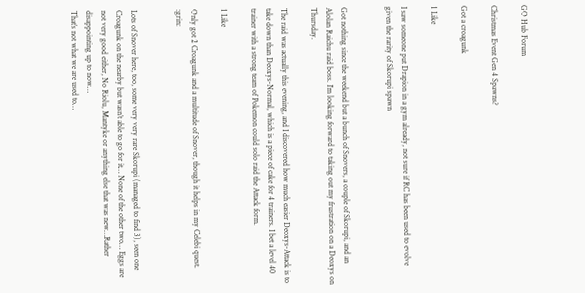GO Hub Forum

Christmas Event Gen 4 Spawns?

Got a croagunk

1 Like

I saw someone put Drapion in a gym already, not sure if RC has been used to evolve given the rarity of Skorupi spawn


Got nothing since the weekend but a bunch of Snovers, a couple of Skorupi, and an Alolan Raichu raid boss. I’m looking forward to taking out my frustration on a Deoxys on Thursday.

The raid was actually this evening, and I discovered how much easier Deoxys-Attack is to take down than Deoxys-Normal, which is a piece of cake for 4 trainers. I bet a level 40 trainer with a strong team of Pokemon could solo raid the Attack form.

1 Like

Only got 2 Croagunk and a multitude of Snover, though it helps in my Celebi quest. :grin:


Lots of Snover here, too, some very very rare Skorupi (managed to find 3), seen one Croagunk on the nearby but wasn’t able to go for it… None of the other two… Eggs are not very good either, No Riolu, Mantyke or anything else that was new…Rather disappointing up to now…
That’s not what we are used to…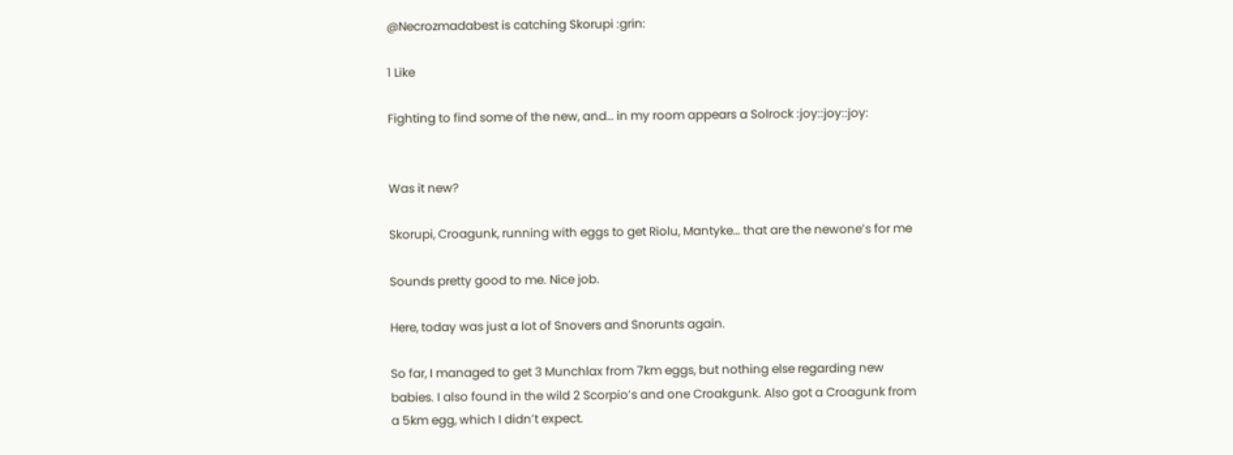@Necrozmadabest is catching Skorupi :grin:

1 Like

Fighting to find some of the new, and… in my room appears a Solrock :joy::joy::joy:


Was it new?

Skorupi, Croagunk, running with eggs to get Riolu, Mantyke… that are the newone’s for me

Sounds pretty good to me. Nice job.

Here, today was just a lot of Snovers and Snorunts again.

So far, I managed to get 3 Munchlax from 7km eggs, but nothing else regarding new babies. I also found in the wild 2 Scorpio’s and one Croakgunk. Also got a Croagunk from a 5km egg, which I didn’t expect.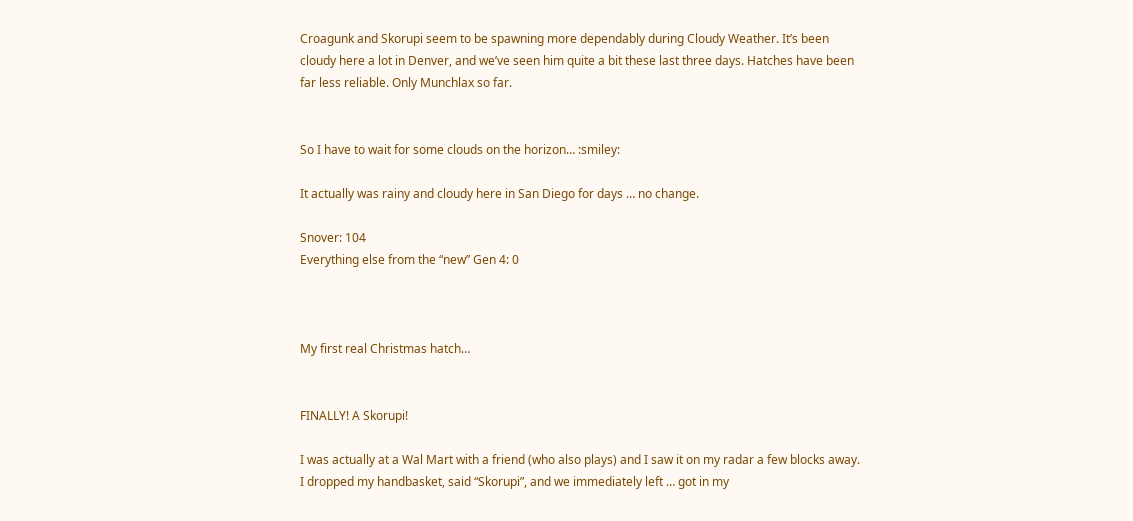Croagunk and Skorupi seem to be spawning more dependably during Cloudy Weather. It’s been cloudy here a lot in Denver, and we’ve seen him quite a bit these last three days. Hatches have been far less reliable. Only Munchlax so far.


So I have to wait for some clouds on the horizon… :smiley:

It actually was rainy and cloudy here in San Diego for days … no change.

Snover: 104
Everything else from the “new” Gen 4: 0



My first real Christmas hatch…


FINALLY! A Skorupi!

I was actually at a Wal Mart with a friend (who also plays) and I saw it on my radar a few blocks away. I dropped my handbasket, said “Skorupi”, and we immediately left … got in my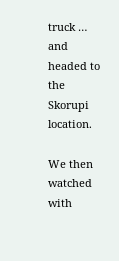truck … and headed to the Skorupi location.

We then watched with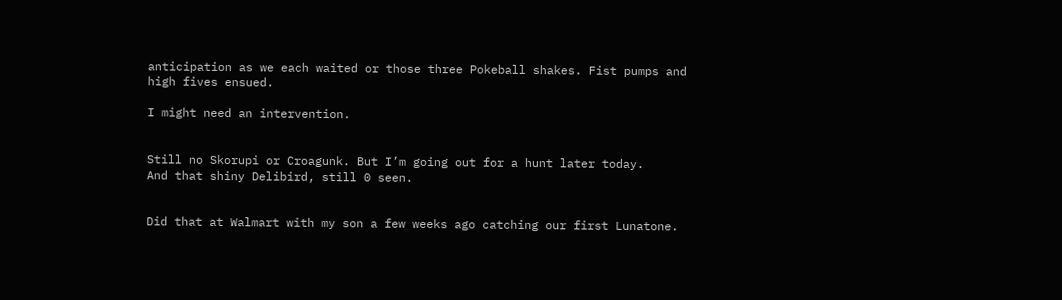anticipation as we each waited or those three Pokeball shakes. Fist pumps and high fives ensued.

I might need an intervention.


Still no Skorupi or Croagunk. But I’m going out for a hunt later today.
And that shiny Delibird, still 0 seen.


Did that at Walmart with my son a few weeks ago catching our first Lunatone.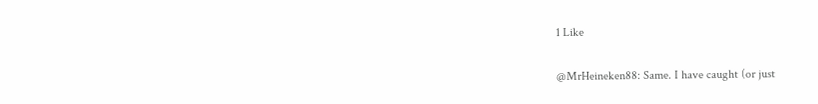1 Like

@MrHeineken88: Same. I have caught (or just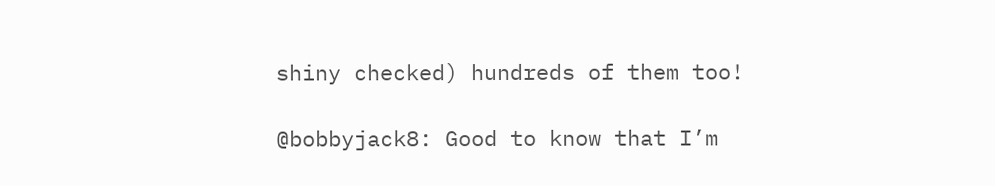shiny checked) hundreds of them too!

@bobbyjack8: Good to know that I’m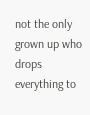not the only grown up who drops everything to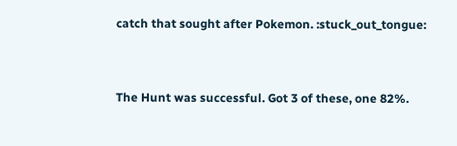catch that sought after Pokemon. :stuck_out_tongue:


The Hunt was successful. Got 3 of these, one 82%.